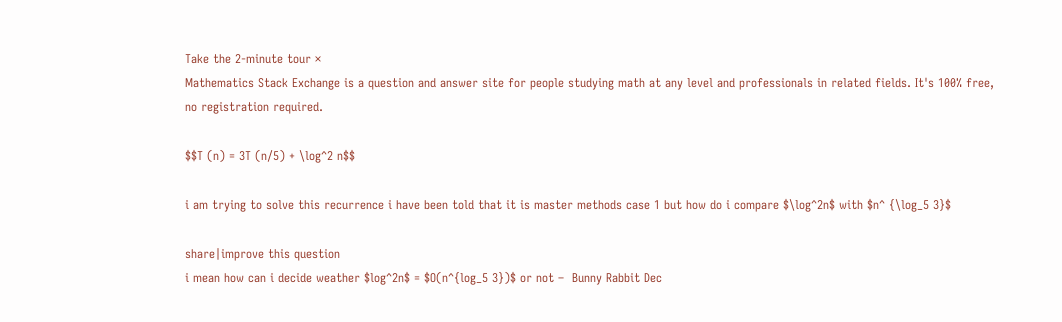Take the 2-minute tour ×
Mathematics Stack Exchange is a question and answer site for people studying math at any level and professionals in related fields. It's 100% free, no registration required.

$$T (n) = 3T (n/5) + \log^2 n$$

i am trying to solve this recurrence i have been told that it is master methods case 1 but how do i compare $\log^2n$ with $n^ {\log_5 3}$

share|improve this question
i mean how can i decide weather $log^2n$ = $O(n^{log_5 3})$ or not –  Bunny Rabbit Dec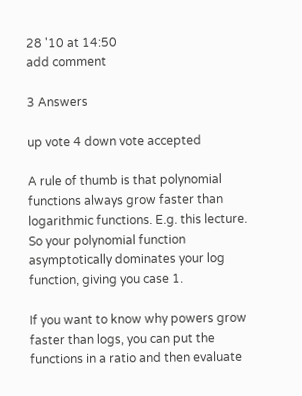28 '10 at 14:50
add comment

3 Answers

up vote 4 down vote accepted

A rule of thumb is that polynomial functions always grow faster than logarithmic functions. E.g. this lecture. So your polynomial function asymptotically dominates your log function, giving you case 1.

If you want to know why powers grow faster than logs, you can put the functions in a ratio and then evaluate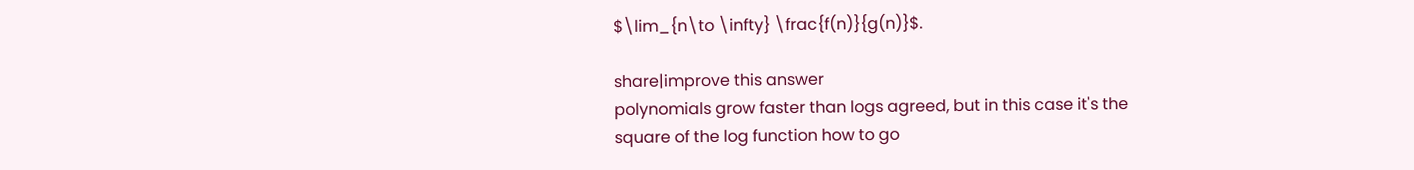$\lim_{n\to \infty} \frac{f(n)}{g(n)}$.

share|improve this answer
polynomials grow faster than logs agreed, but in this case it's the square of the log function how to go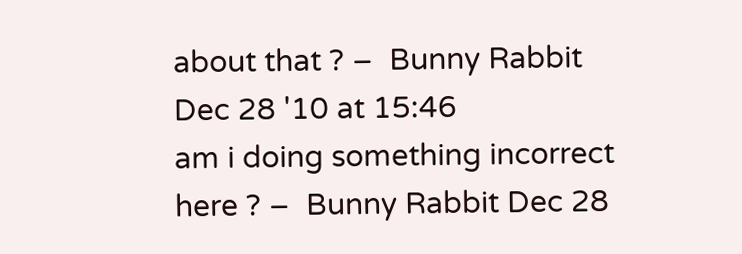about that ? –  Bunny Rabbit Dec 28 '10 at 15:46
am i doing something incorrect here ? –  Bunny Rabbit Dec 28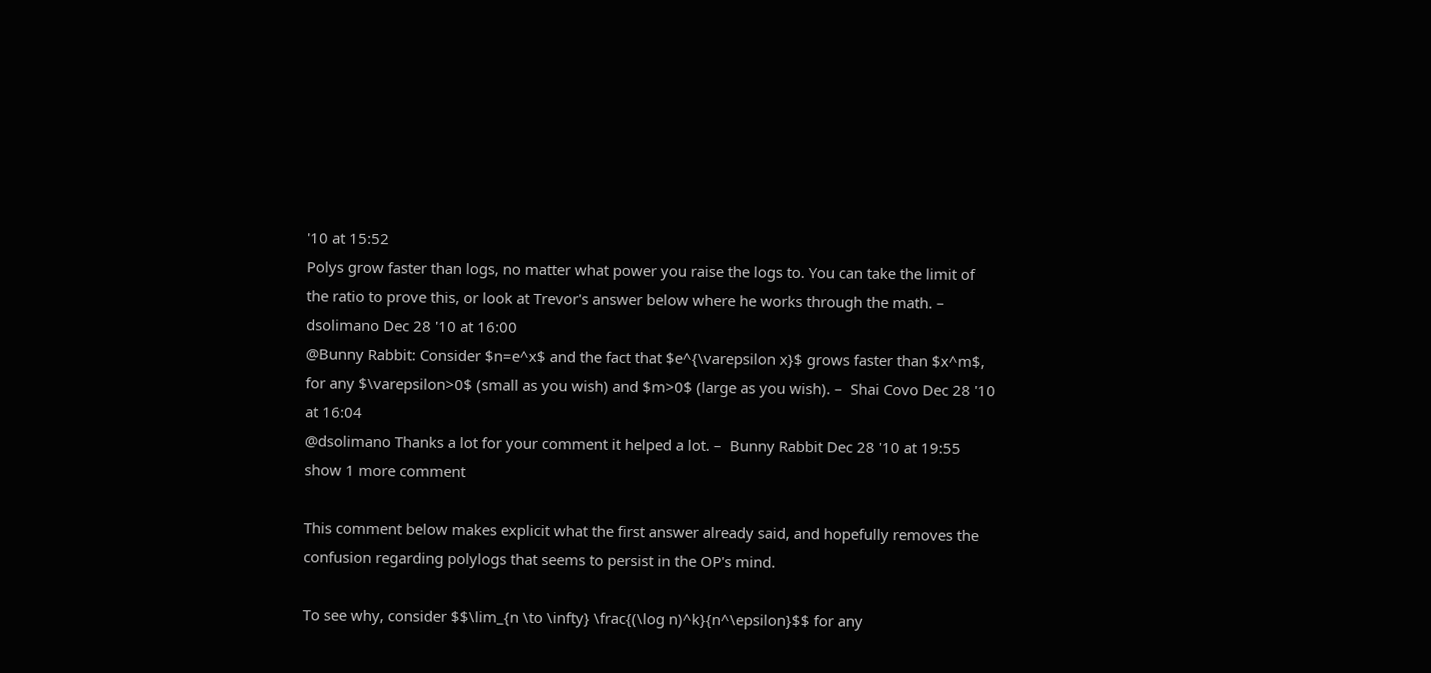'10 at 15:52
Polys grow faster than logs, no matter what power you raise the logs to. You can take the limit of the ratio to prove this, or look at Trevor's answer below where he works through the math. –  dsolimano Dec 28 '10 at 16:00
@Bunny Rabbit: Consider $n=e^x$ and the fact that $e^{\varepsilon x}$ grows faster than $x^m$, for any $\varepsilon>0$ (small as you wish) and $m>0$ (large as you wish). –  Shai Covo Dec 28 '10 at 16:04
@dsolimano Thanks a lot for your comment it helped a lot. –  Bunny Rabbit Dec 28 '10 at 19:55
show 1 more comment

This comment below makes explicit what the first answer already said, and hopefully removes the confusion regarding polylogs that seems to persist in the OP's mind.

To see why, consider $$\lim_{n \to \infty} \frac{(\log n)^k}{n^\epsilon}$$ for any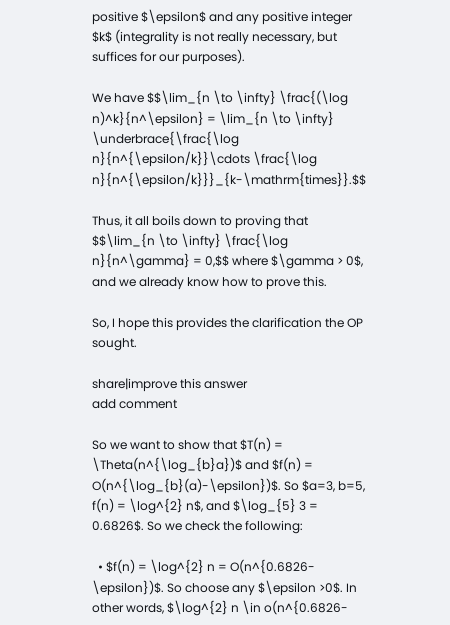positive $\epsilon$ and any positive integer $k$ (integrality is not really necessary, but suffices for our purposes).

We have $$\lim_{n \to \infty} \frac{(\log n)^k}{n^\epsilon} = \lim_{n \to \infty} \underbrace{\frac{\log n}{n^{\epsilon/k}}\cdots \frac{\log n}{n^{\epsilon/k}}}_{k-\mathrm{times}}.$$

Thus, it all boils down to proving that $$\lim_{n \to \infty} \frac{\log n}{n^\gamma} = 0,$$ where $\gamma > 0$, and we already know how to prove this.

So, I hope this provides the clarification the OP sought.

share|improve this answer
add comment

So we want to show that $T(n) = \Theta(n^{\log_{b}a})$ and $f(n) = O(n^{\log_{b}(a)-\epsilon})$. So $a=3, b=5, f(n) = \log^{2} n$, and $\log_{5} 3 = 0.6826$. So we check the following:

  • $f(n) = \log^{2} n = O(n^{0.6826- \epsilon})$. So choose any $\epsilon >0$. In other words, $\log^{2} n \in o(n^{0.6826-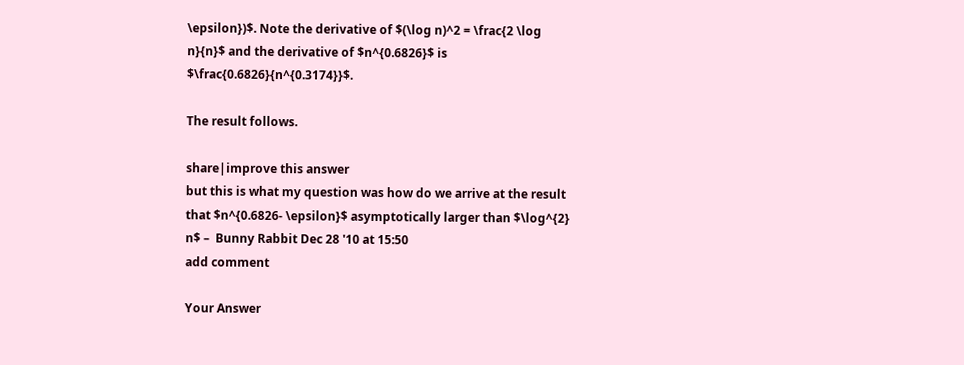\epsilon})$. Note the derivative of $(\log n)^2 = \frac{2 \log n}{n}$ and the derivative of $n^{0.6826}$ is $\frac{0.6826}{n^{0.3174}}$.

The result follows.

share|improve this answer
but this is what my question was how do we arrive at the result that $n^{0.6826- \epsilon}$ asymptotically larger than $\log^{2} n$ –  Bunny Rabbit Dec 28 '10 at 15:50
add comment

Your Answer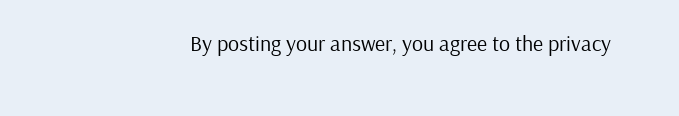By posting your answer, you agree to the privacy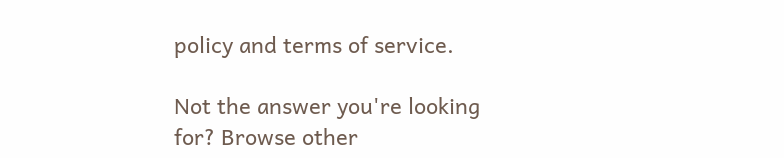policy and terms of service.

Not the answer you're looking for? Browse other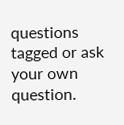questions tagged or ask your own question.